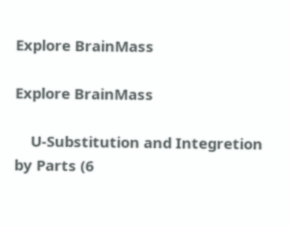Explore BrainMass

Explore BrainMass

    U-Substitution and Integretion by Parts (6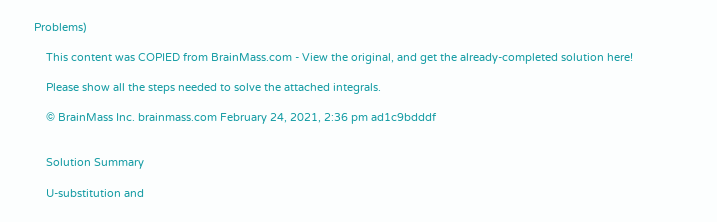Problems)

    This content was COPIED from BrainMass.com - View the original, and get the already-completed solution here!

    Please show all the steps needed to solve the attached integrals.

    © BrainMass Inc. brainmass.com February 24, 2021, 2:36 pm ad1c9bdddf


    Solution Summary

    U-substitution and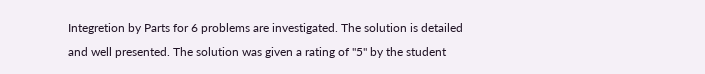Integretion by Parts for 6 problems are investigated. The solution is detailed and well presented. The solution was given a rating of "5" by the student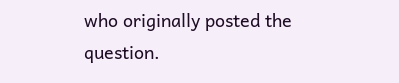who originally posted the question.